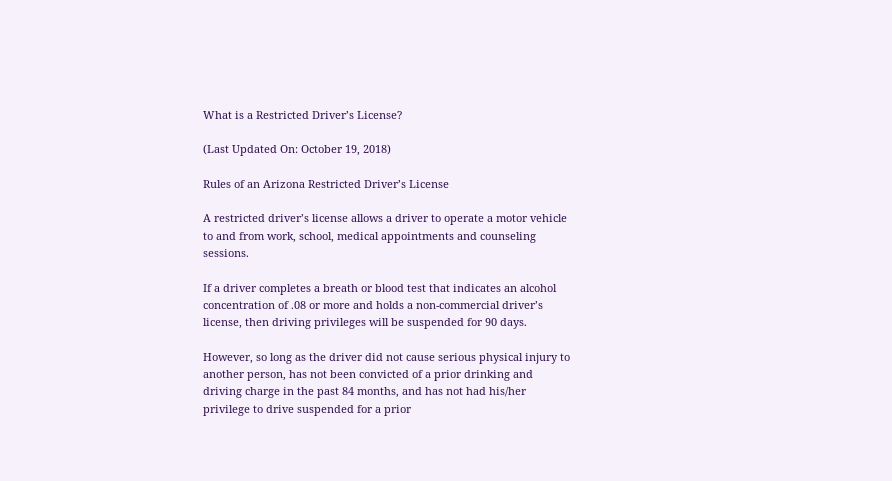What is a Restricted Driver’s License?

(Last Updated On: October 19, 2018)

Rules of an Arizona Restricted Driver’s License

A restricted driver’s license allows a driver to operate a motor vehicle to and from work, school, medical appointments and counseling sessions.

If a driver completes a breath or blood test that indicates an alcohol concentration of .08 or more and holds a non-commercial driver’s license, then driving privileges will be suspended for 90 days.

However, so long as the driver did not cause serious physical injury to another person, has not been convicted of a prior drinking and driving charge in the past 84 months, and has not had his/her privilege to drive suspended for a prior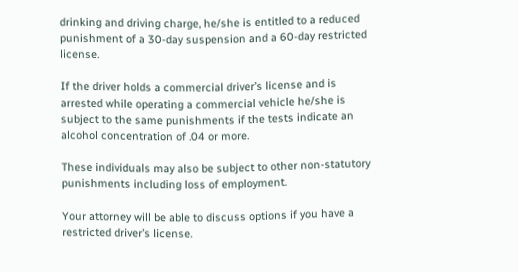drinking and driving charge, he/she is entitled to a reduced punishment of a 30-day suspension and a 60-day restricted license.

If the driver holds a commercial driver’s license and is arrested while operating a commercial vehicle he/she is subject to the same punishments if the tests indicate an alcohol concentration of .04 or more.

These individuals may also be subject to other non-statutory punishments including loss of employment.

Your attorney will be able to discuss options if you have a restricted driver’s license.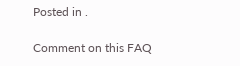Posted in .

Comment on this FAQ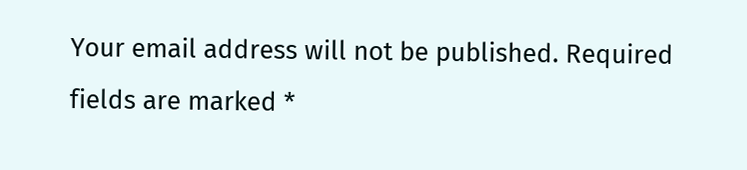Your email address will not be published. Required fields are marked *